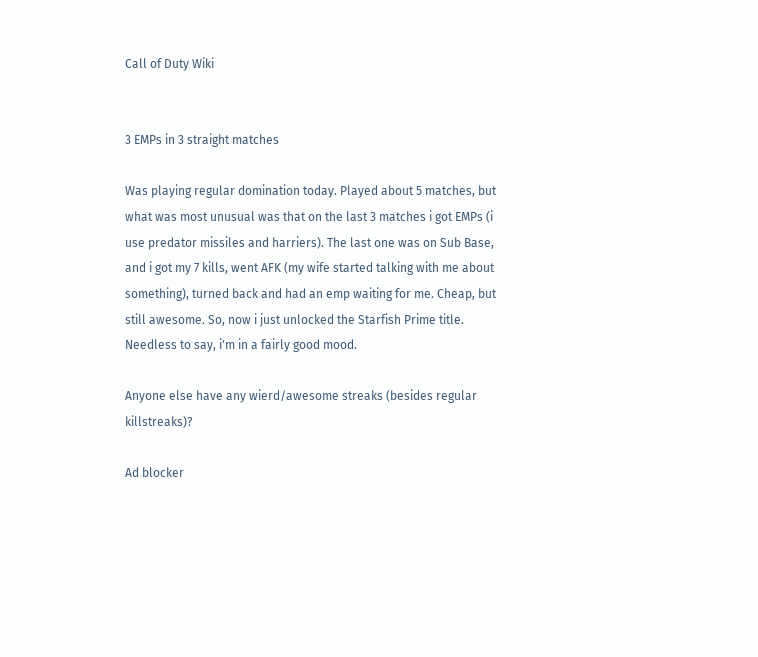Call of Duty Wiki


3 EMPs in 3 straight matches

Was playing regular domination today. Played about 5 matches, but what was most unusual was that on the last 3 matches i got EMPs (i use predator missiles and harriers). The last one was on Sub Base, and i got my 7 kills, went AFK (my wife started talking with me about something), turned back and had an emp waiting for me. Cheap, but still awesome. So, now i just unlocked the Starfish Prime title. Needless to say, i'm in a fairly good mood.

Anyone else have any wierd/awesome streaks (besides regular killstreaks)?

Ad blocker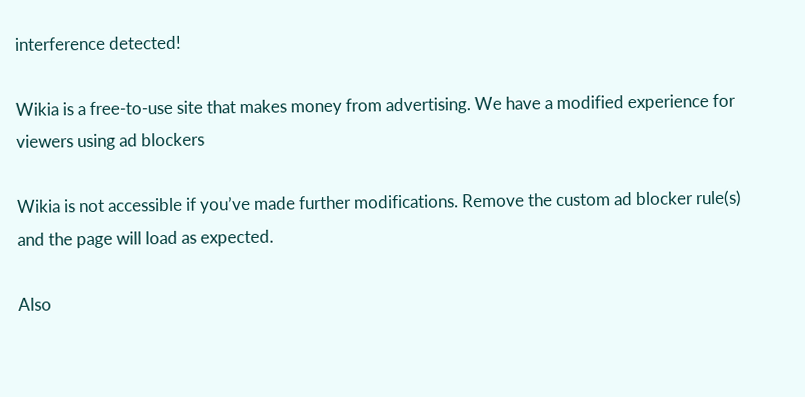interference detected!

Wikia is a free-to-use site that makes money from advertising. We have a modified experience for viewers using ad blockers

Wikia is not accessible if you’ve made further modifications. Remove the custom ad blocker rule(s) and the page will load as expected.

Also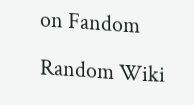on Fandom

Random Wiki